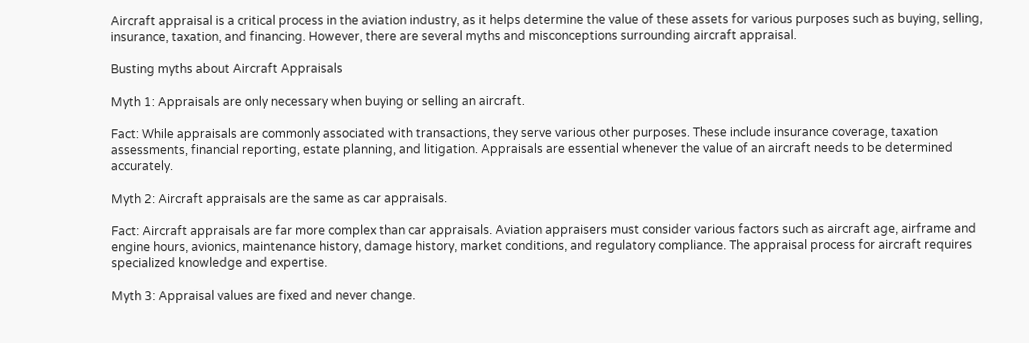Aircraft appraisal is a critical process in the aviation industry, as it helps determine the value of these assets for various purposes such as buying, selling, insurance, taxation, and financing. However, there are several myths and misconceptions surrounding aircraft appraisal.

Busting myths about Aircraft Appraisals

Myth 1: Appraisals are only necessary when buying or selling an aircraft.

Fact: While appraisals are commonly associated with transactions, they serve various other purposes. These include insurance coverage, taxation assessments, financial reporting, estate planning, and litigation. Appraisals are essential whenever the value of an aircraft needs to be determined accurately.

Myth 2: Aircraft appraisals are the same as car appraisals.

Fact: Aircraft appraisals are far more complex than car appraisals. Aviation appraisers must consider various factors such as aircraft age, airframe and engine hours, avionics, maintenance history, damage history, market conditions, and regulatory compliance. The appraisal process for aircraft requires specialized knowledge and expertise.

Myth 3: Appraisal values are fixed and never change.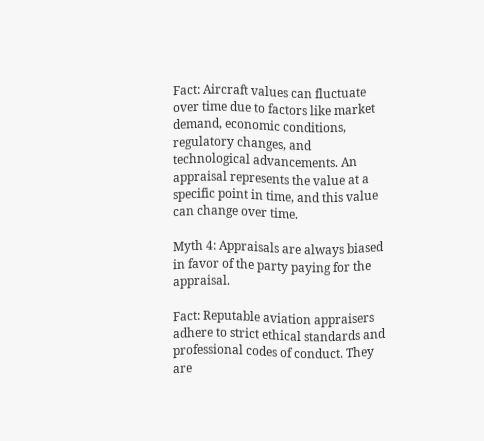Fact: Aircraft values can fluctuate over time due to factors like market demand, economic conditions, regulatory changes, and technological advancements. An appraisal represents the value at a specific point in time, and this value can change over time.

Myth 4: Appraisals are always biased in favor of the party paying for the appraisal.

Fact: Reputable aviation appraisers adhere to strict ethical standards and professional codes of conduct. They are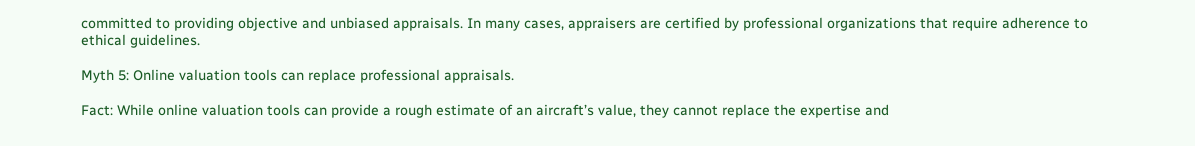committed to providing objective and unbiased appraisals. In many cases, appraisers are certified by professional organizations that require adherence to ethical guidelines.

Myth 5: Online valuation tools can replace professional appraisals.

Fact: While online valuation tools can provide a rough estimate of an aircraft’s value, they cannot replace the expertise and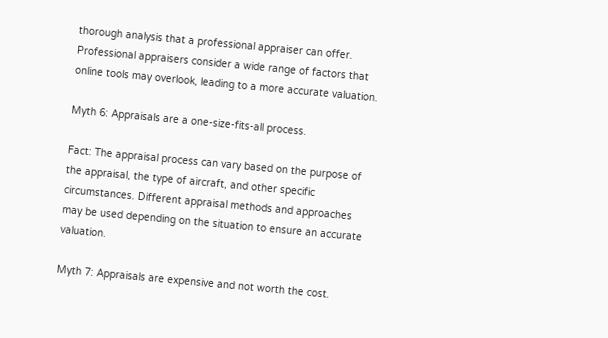thorough analysis that a professional appraiser can offer. Professional appraisers consider a wide range of factors that online tools may overlook, leading to a more accurate valuation.

Myth 6: Appraisals are a one-size-fits-all process.

Fact: The appraisal process can vary based on the purpose of the appraisal, the type of aircraft, and other specific circumstances. Different appraisal methods and approaches may be used depending on the situation to ensure an accurate valuation.

Myth 7: Appraisals are expensive and not worth the cost.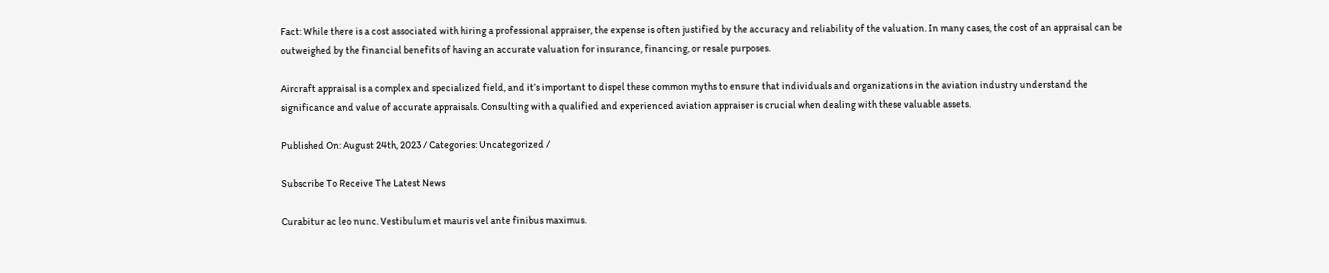Fact: While there is a cost associated with hiring a professional appraiser, the expense is often justified by the accuracy and reliability of the valuation. In many cases, the cost of an appraisal can be outweighed by the financial benefits of having an accurate valuation for insurance, financing, or resale purposes.

Aircraft appraisal is a complex and specialized field, and it’s important to dispel these common myths to ensure that individuals and organizations in the aviation industry understand the significance and value of accurate appraisals. Consulting with a qualified and experienced aviation appraiser is crucial when dealing with these valuable assets.

Published On: August 24th, 2023 / Categories: Uncategorized /

Subscribe To Receive The Latest News

Curabitur ac leo nunc. Vestibulum et mauris vel ante finibus maximus.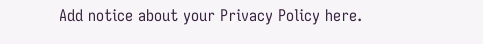Add notice about your Privacy Policy here.